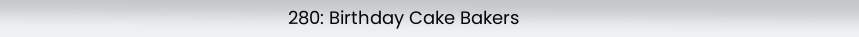280: Birthday Cake Bakers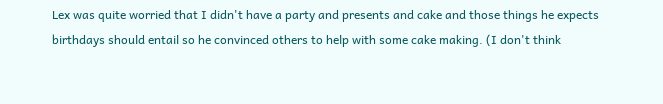Lex was quite worried that I didn't have a party and presents and cake and those things he expects birthdays should entail so he convinced others to help with some cake making. (I don't think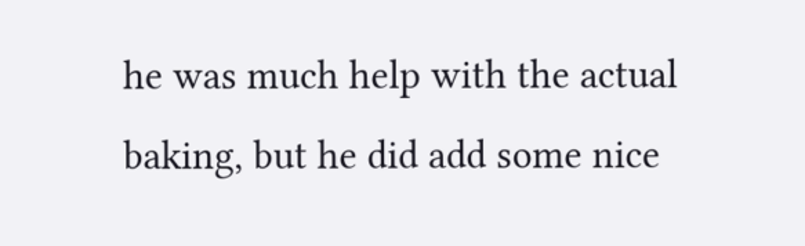he was much help with the actual baking, but he did add some nice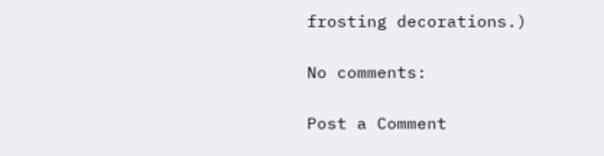frosting decorations.)

No comments:

Post a Comment